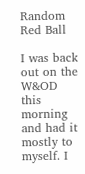Random Red Ball

I was back out on the W&OD this morning and had it mostly to myself. I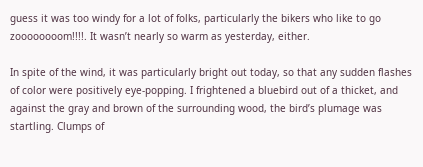guess it was too windy for a lot of folks, particularly the bikers who like to go zoooooooom!!!!. It wasn’t nearly so warm as yesterday, either.

In spite of the wind, it was particularly bright out today, so that any sudden flashes of color were positively eye-popping. I frightened a bluebird out of a thicket, and against the gray and brown of the surrounding wood, the bird’s plumage was startling. Clumps of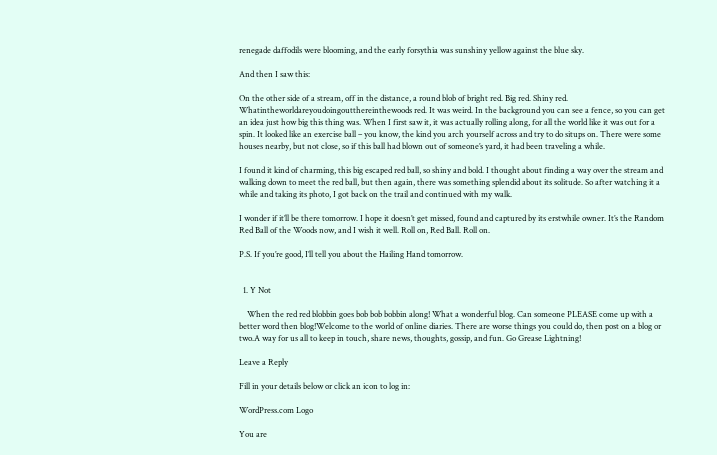renegade daffodils were blooming, and the early forsythia was sunshiny yellow against the blue sky.

And then I saw this:

On the other side of a stream, off in the distance, a round blob of bright red. Big red. Shiny red. Whatintheworldareyoudoingoutthereinthewoods red. It was weird. In the background you can see a fence, so you can get an idea just how big this thing was. When I first saw it, it was actually rolling along, for all the world like it was out for a spin. It looked like an exercise ball – you know, the kind you arch yourself across and try to do situps on. There were some houses nearby, but not close, so if this ball had blown out of someone’s yard, it had been traveling a while.

I found it kind of charming, this big escaped red ball, so shiny and bold. I thought about finding a way over the stream and walking down to meet the red ball, but then again, there was something splendid about its solitude. So after watching it a while and taking its photo, I got back on the trail and continued with my walk.

I wonder if it’ll be there tomorrow. I hope it doesn’t get missed, found and captured by its erstwhile owner. It’s the Random Red Ball of the Woods now, and I wish it well. Roll on, Red Ball. Roll on.

P.S. If you’re good, I’ll tell you about the Hailing Hand tomorrow.


  1. Y Not

    When the red red blobbin goes bob bob bobbin along! What a wonderful blog. Can someone PLEASE come up with a better word then blog!Welcome to the world of online diaries. There are worse things you could do, then post on a blog or two.A way for us all to keep in touch, share news, thoughts, gossip, and fun. Go Grease Lightning!

Leave a Reply

Fill in your details below or click an icon to log in:

WordPress.com Logo

You are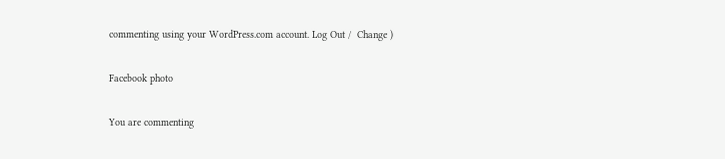commenting using your WordPress.com account. Log Out /  Change )

Facebook photo

You are commenting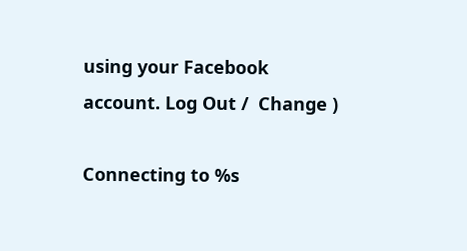using your Facebook account. Log Out /  Change )

Connecting to %s